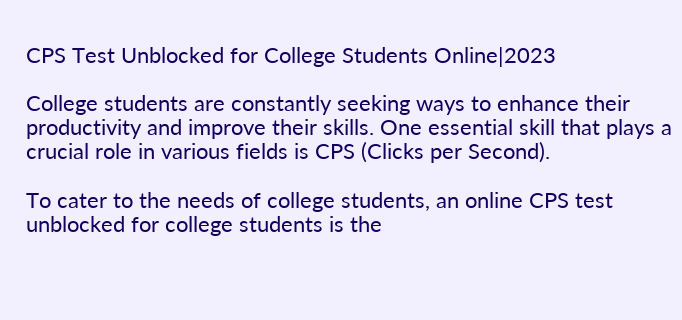CPS Test Unblocked for College Students Online|2023

College students are constantly seeking ways to enhance their productivity and improve their skills. One essential skill that plays a crucial role in various fields is CPS (Clicks per Second).

To cater to the needs of college students, an online CPS test unblocked for college students is the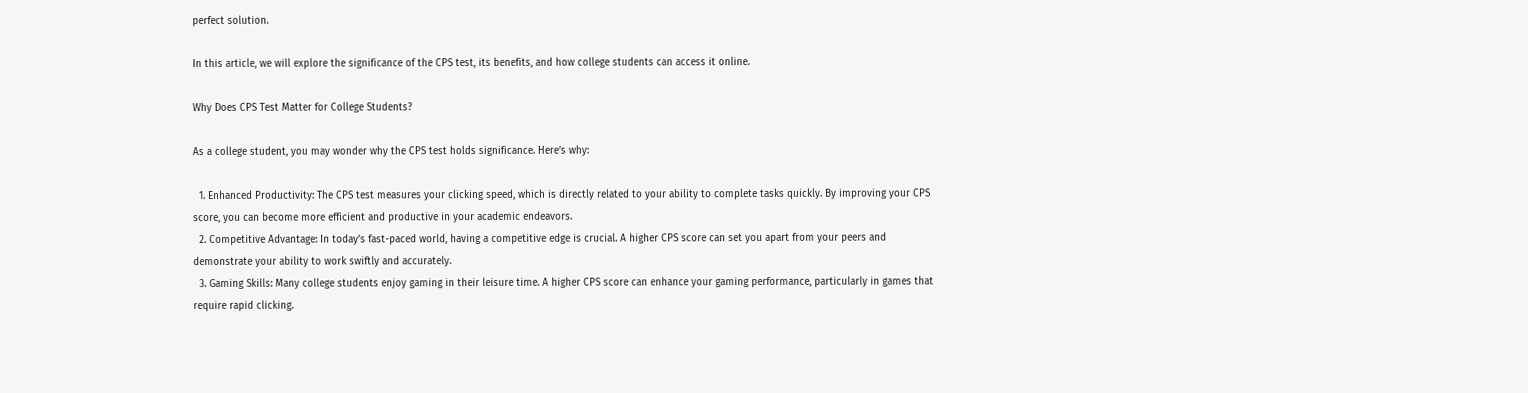perfect solution.

In this article, we will explore the significance of the CPS test, its benefits, and how college students can access it online.

Why Does CPS Test Matter for College Students?

As a college student, you may wonder why the CPS test holds significance. Here’s why:

  1. Enhanced Productivity: The CPS test measures your clicking speed, which is directly related to your ability to complete tasks quickly. By improving your CPS score, you can become more efficient and productive in your academic endeavors.
  2. Competitive Advantage: In today’s fast-paced world, having a competitive edge is crucial. A higher CPS score can set you apart from your peers and demonstrate your ability to work swiftly and accurately.
  3. Gaming Skills: Many college students enjoy gaming in their leisure time. A higher CPS score can enhance your gaming performance, particularly in games that require rapid clicking.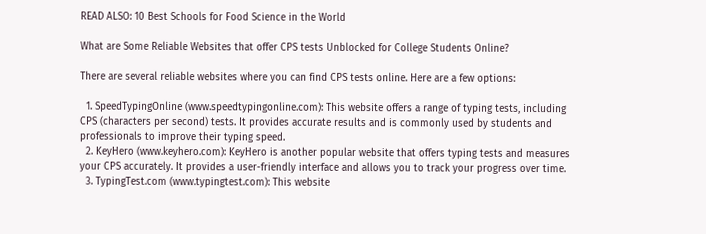READ ALSO: 10 Best Schools for Food Science in the World

What are Some Reliable Websites that offer CPS tests Unblocked for College Students Online?

There are several reliable websites where you can find CPS tests online. Here are a few options:

  1. SpeedTypingOnline (www.speedtypingonline.com): This website offers a range of typing tests, including CPS (characters per second) tests. It provides accurate results and is commonly used by students and professionals to improve their typing speed.
  2. KeyHero (www.keyhero.com): KeyHero is another popular website that offers typing tests and measures your CPS accurately. It provides a user-friendly interface and allows you to track your progress over time.
  3. TypingTest.com (www.typingtest.com): This website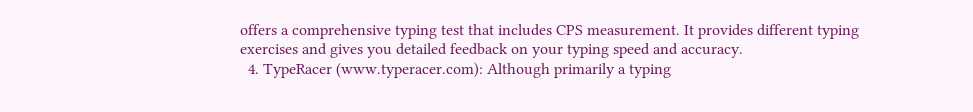offers a comprehensive typing test that includes CPS measurement. It provides different typing exercises and gives you detailed feedback on your typing speed and accuracy.
  4. TypeRacer (www.typeracer.com): Although primarily a typing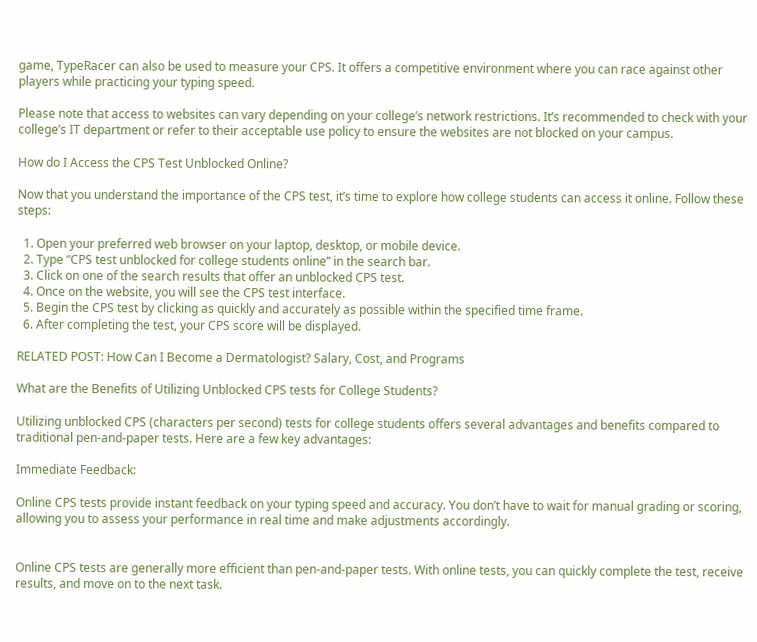game, TypeRacer can also be used to measure your CPS. It offers a competitive environment where you can race against other players while practicing your typing speed.

Please note that access to websites can vary depending on your college’s network restrictions. It’s recommended to check with your college’s IT department or refer to their acceptable use policy to ensure the websites are not blocked on your campus.

How do I Access the CPS Test Unblocked Online?

Now that you understand the importance of the CPS test, it’s time to explore how college students can access it online. Follow these steps:

  1. Open your preferred web browser on your laptop, desktop, or mobile device.
  2. Type “CPS test unblocked for college students online” in the search bar.
  3. Click on one of the search results that offer an unblocked CPS test.
  4. Once on the website, you will see the CPS test interface.
  5. Begin the CPS test by clicking as quickly and accurately as possible within the specified time frame.
  6. After completing the test, your CPS score will be displayed.

RELATED POST: How Can I Become a Dermatologist? Salary, Cost, and Programs

What are the Benefits of Utilizing Unblocked CPS tests for College Students?

Utilizing unblocked CPS (characters per second) tests for college students offers several advantages and benefits compared to traditional pen-and-paper tests. Here are a few key advantages:

Immediate Feedback:

Online CPS tests provide instant feedback on your typing speed and accuracy. You don’t have to wait for manual grading or scoring, allowing you to assess your performance in real time and make adjustments accordingly.


Online CPS tests are generally more efficient than pen-and-paper tests. With online tests, you can quickly complete the test, receive results, and move on to the next task.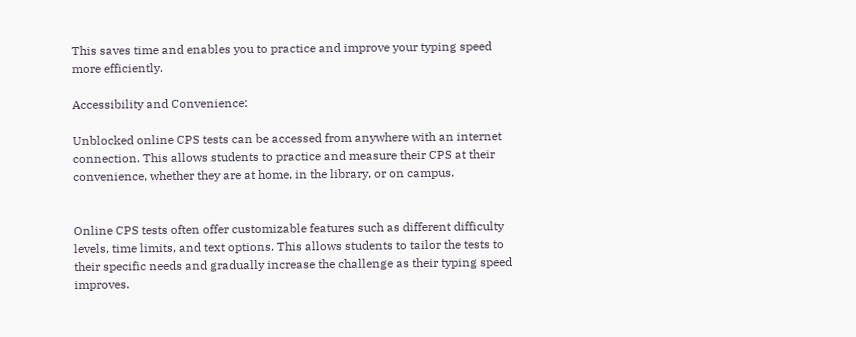This saves time and enables you to practice and improve your typing speed more efficiently.

Accessibility and Convenience:

Unblocked online CPS tests can be accessed from anywhere with an internet connection. This allows students to practice and measure their CPS at their convenience, whether they are at home, in the library, or on campus.


Online CPS tests often offer customizable features such as different difficulty levels, time limits, and text options. This allows students to tailor the tests to their specific needs and gradually increase the challenge as their typing speed improves.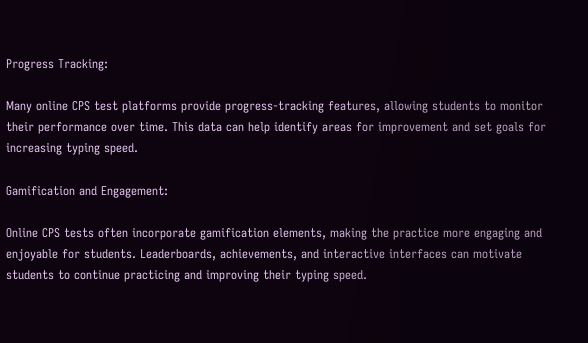Progress Tracking:

Many online CPS test platforms provide progress-tracking features, allowing students to monitor their performance over time. This data can help identify areas for improvement and set goals for increasing typing speed.

Gamification and Engagement:

Online CPS tests often incorporate gamification elements, making the practice more engaging and enjoyable for students. Leaderboards, achievements, and interactive interfaces can motivate students to continue practicing and improving their typing speed.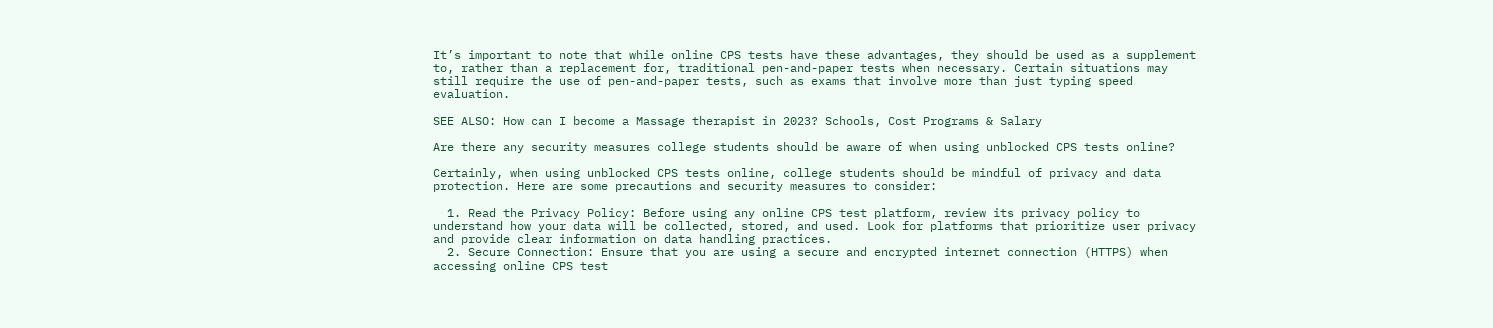It’s important to note that while online CPS tests have these advantages, they should be used as a supplement to, rather than a replacement for, traditional pen-and-paper tests when necessary. Certain situations may still require the use of pen-and-paper tests, such as exams that involve more than just typing speed evaluation.

SEE ALSO: How can I become a Massage therapist in 2023? Schools, Cost Programs & Salary

Are there any security measures college students should be aware of when using unblocked CPS tests online?

Certainly, when using unblocked CPS tests online, college students should be mindful of privacy and data protection. Here are some precautions and security measures to consider:

  1. Read the Privacy Policy: Before using any online CPS test platform, review its privacy policy to understand how your data will be collected, stored, and used. Look for platforms that prioritize user privacy and provide clear information on data handling practices.
  2. Secure Connection: Ensure that you are using a secure and encrypted internet connection (HTTPS) when accessing online CPS test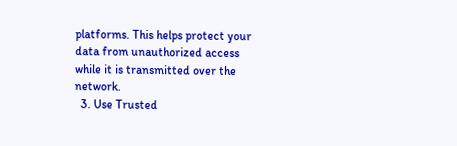platforms. This helps protect your data from unauthorized access while it is transmitted over the network.
  3. Use Trusted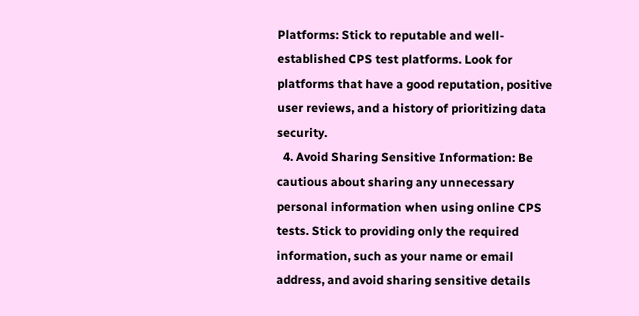Platforms: Stick to reputable and well-established CPS test platforms. Look for platforms that have a good reputation, positive user reviews, and a history of prioritizing data security.
  4. Avoid Sharing Sensitive Information: Be cautious about sharing any unnecessary personal information when using online CPS tests. Stick to providing only the required information, such as your name or email address, and avoid sharing sensitive details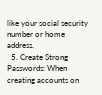like your social security number or home address.
  5. Create Strong Passwords: When creating accounts on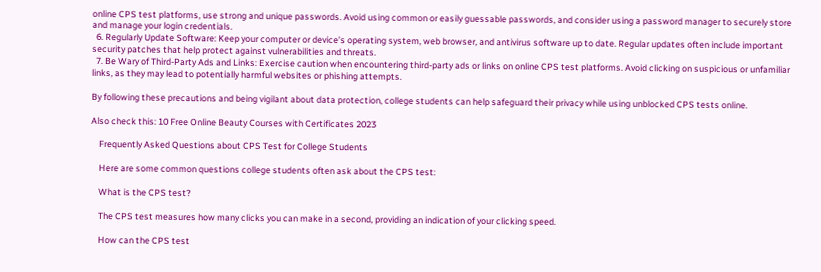online CPS test platforms, use strong and unique passwords. Avoid using common or easily guessable passwords, and consider using a password manager to securely store and manage your login credentials.
  6. Regularly Update Software: Keep your computer or device’s operating system, web browser, and antivirus software up to date. Regular updates often include important security patches that help protect against vulnerabilities and threats.
  7. Be Wary of Third-Party Ads and Links: Exercise caution when encountering third-party ads or links on online CPS test platforms. Avoid clicking on suspicious or unfamiliar links, as they may lead to potentially harmful websites or phishing attempts.

By following these precautions and being vigilant about data protection, college students can help safeguard their privacy while using unblocked CPS tests online.

Also check this: 10 Free Online Beauty Courses with Certificates 2023

    Frequently Asked Questions about CPS Test for College Students

    Here are some common questions college students often ask about the CPS test:

    What is the CPS test?

    The CPS test measures how many clicks you can make in a second, providing an indication of your clicking speed.

    How can the CPS test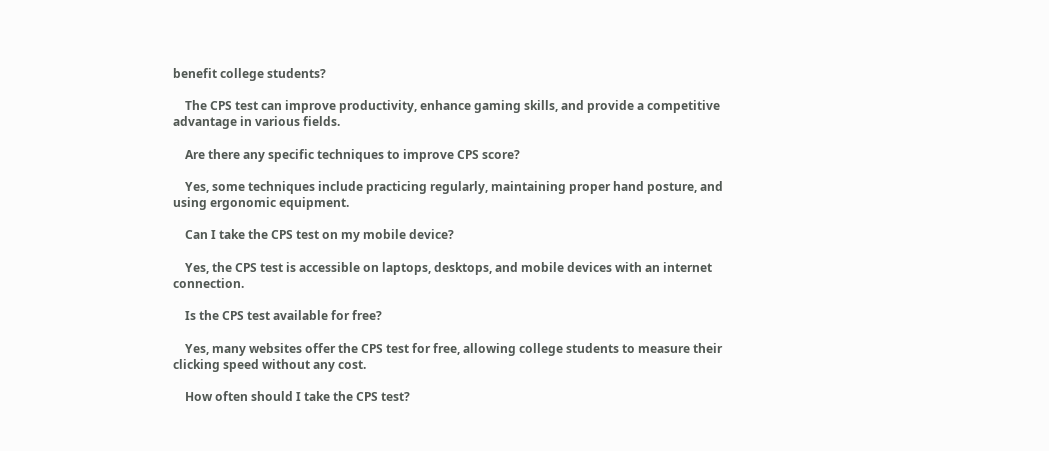benefit college students?

    The CPS test can improve productivity, enhance gaming skills, and provide a competitive advantage in various fields.

    Are there any specific techniques to improve CPS score?

    Yes, some techniques include practicing regularly, maintaining proper hand posture, and using ergonomic equipment.

    Can I take the CPS test on my mobile device?

    Yes, the CPS test is accessible on laptops, desktops, and mobile devices with an internet connection.

    Is the CPS test available for free?

    Yes, many websites offer the CPS test for free, allowing college students to measure their clicking speed without any cost.

    How often should I take the CPS test?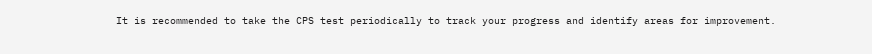It is recommended to take the CPS test periodically to track your progress and identify areas for improvement.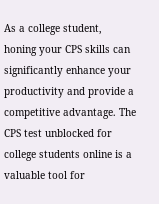As a college student, honing your CPS skills can significantly enhance your productivity and provide a competitive advantage. The CPS test unblocked for college students online is a valuable tool for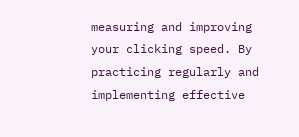measuring and improving your clicking speed. By practicing regularly and implementing effective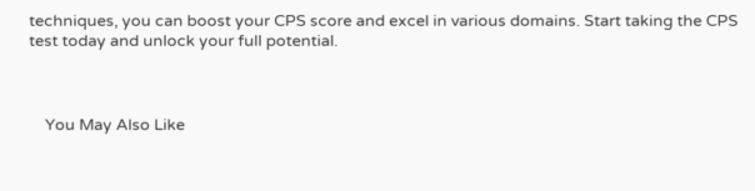techniques, you can boost your CPS score and excel in various domains. Start taking the CPS test today and unlock your full potential.



    You May Also Like